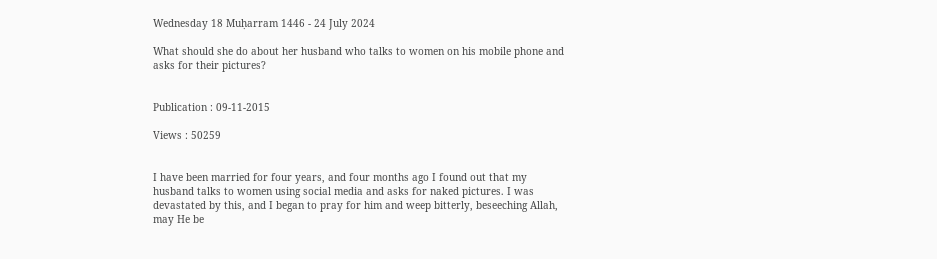Wednesday 18 Muḥarram 1446 - 24 July 2024

What should she do about her husband who talks to women on his mobile phone and asks for their pictures?


Publication : 09-11-2015

Views : 50259


I have been married for four years, and four months ago I found out that my husband talks to women using social media and asks for naked pictures. I was devastated by this, and I began to pray for him and weep bitterly, beseeching Allah, may He be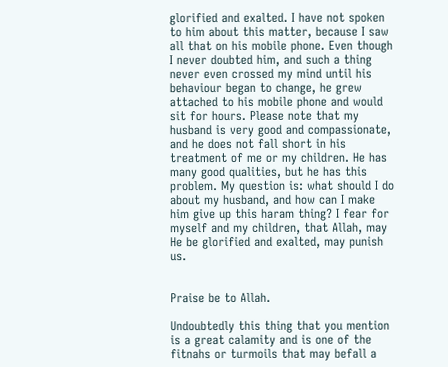glorified and exalted. I have not spoken to him about this matter, because I saw all that on his mobile phone. Even though I never doubted him, and such a thing never even crossed my mind until his behaviour began to change, he grew attached to his mobile phone and would sit for hours. Please note that my husband is very good and compassionate, and he does not fall short in his treatment of me or my children. He has many good qualities, but he has this problem. My question is: what should I do about my husband, and how can I make him give up this haram thing? I fear for myself and my children, that Allah, may He be glorified and exalted, may punish us.


Praise be to Allah.

Undoubtedly this thing that you mention is a great calamity and is one of the fitnahs or turmoils that may befall a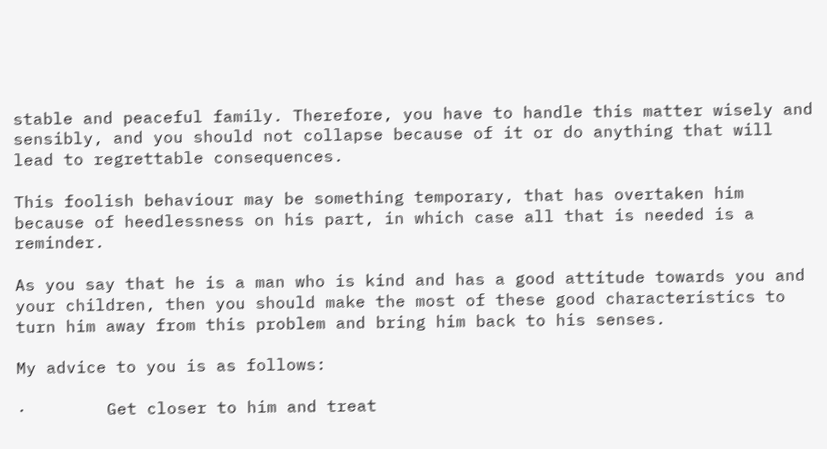stable and peaceful family. Therefore, you have to handle this matter wisely and sensibly, and you should not collapse because of it or do anything that will lead to regrettable consequences.

This foolish behaviour may be something temporary, that has overtaken him because of heedlessness on his part, in which case all that is needed is a reminder.

As you say that he is a man who is kind and has a good attitude towards you and your children, then you should make the most of these good characteristics to turn him away from this problem and bring him back to his senses.

My advice to you is as follows:

·        Get closer to him and treat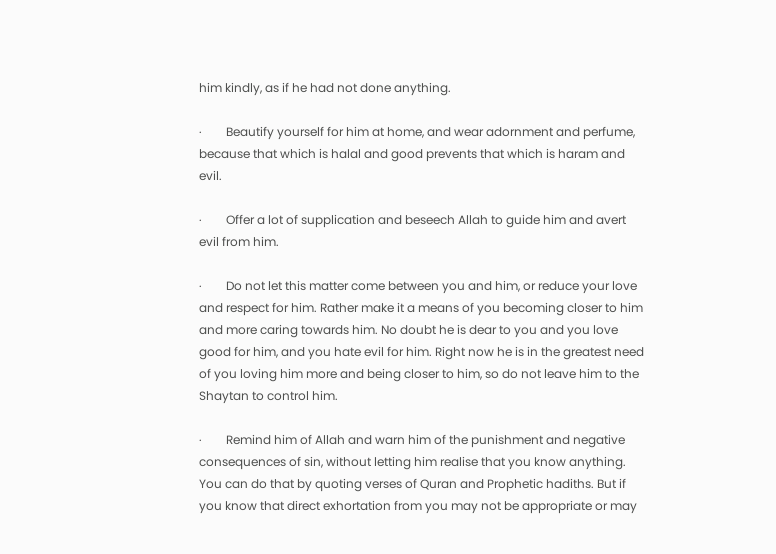him kindly, as if he had not done anything.

·        Beautify yourself for him at home, and wear adornment and perfume, because that which is halal and good prevents that which is haram and evil.

·        Offer a lot of supplication and beseech Allah to guide him and avert evil from him.

·        Do not let this matter come between you and him, or reduce your love and respect for him. Rather make it a means of you becoming closer to him and more caring towards him. No doubt he is dear to you and you love good for him, and you hate evil for him. Right now he is in the greatest need of you loving him more and being closer to him, so do not leave him to the Shaytan to control him.

·        Remind him of Allah and warn him of the punishment and negative consequences of sin, without letting him realise that you know anything. You can do that by quoting verses of Quran and Prophetic hadiths. But if you know that direct exhortation from you may not be appropriate or may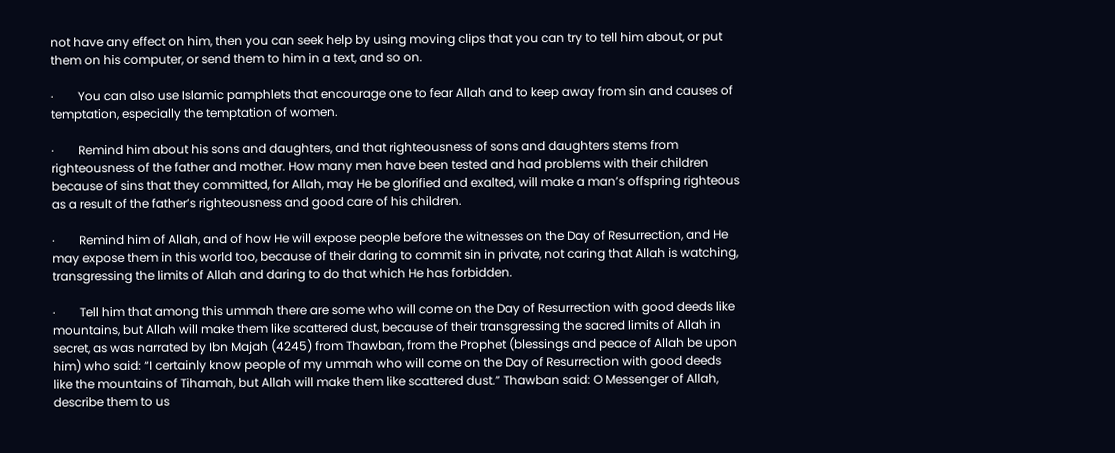not have any effect on him, then you can seek help by using moving clips that you can try to tell him about, or put them on his computer, or send them to him in a text, and so on.

·        You can also use Islamic pamphlets that encourage one to fear Allah and to keep away from sin and causes of temptation, especially the temptation of women.

·        Remind him about his sons and daughters, and that righteousness of sons and daughters stems from righteousness of the father and mother. How many men have been tested and had problems with their children because of sins that they committed, for Allah, may He be glorified and exalted, will make a man’s offspring righteous as a result of the father’s righteousness and good care of his children.

·        Remind him of Allah, and of how He will expose people before the witnesses on the Day of Resurrection, and He may expose them in this world too, because of their daring to commit sin in private, not caring that Allah is watching, transgressing the limits of Allah and daring to do that which He has forbidden.

·        Tell him that among this ummah there are some who will come on the Day of Resurrection with good deeds like mountains, but Allah will make them like scattered dust, because of their transgressing the sacred limits of Allah in secret, as was narrated by Ibn Majah (4245) from Thawban, from the Prophet (blessings and peace of Allah be upon him) who said: “I certainly know people of my ummah who will come on the Day of Resurrection with good deeds like the mountains of Tihamah, but Allah will make them like scattered dust.” Thawban said: O Messenger of Allah, describe them to us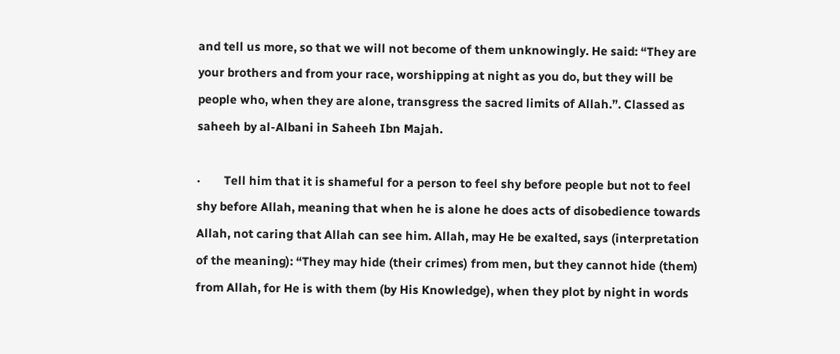and tell us more, so that we will not become of them unknowingly. He said: “They are your brothers and from your race, worshipping at night as you do, but they will be people who, when they are alone, transgress the sacred limits of Allah.”. Classed as saheeh by al-Albani in Saheeh Ibn Majah.

·        Tell him that it is shameful for a person to feel shy before people but not to feel shy before Allah, meaning that when he is alone he does acts of disobedience towards Allah, not caring that Allah can see him. Allah, may He be exalted, says (interpretation of the meaning): “They may hide (their crimes) from men, but they cannot hide (them) from Allah, for He is with them (by His Knowledge), when they plot by night in words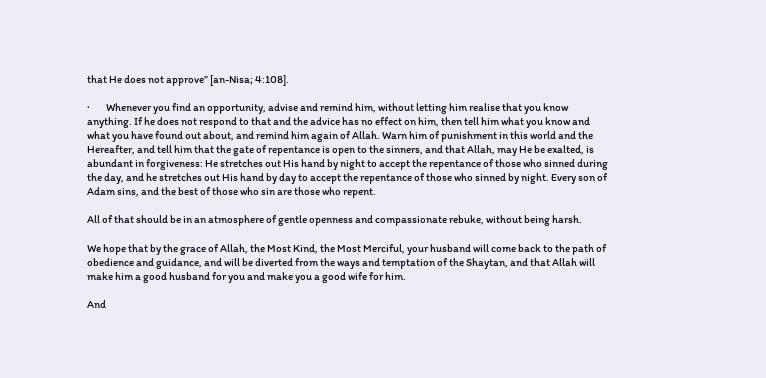that He does not approve” [an-Nisa; 4:108].

·        Whenever you find an opportunity, advise and remind him, without letting him realise that you know anything. If he does not respond to that and the advice has no effect on him, then tell him what you know and what you have found out about, and remind him again of Allah. Warn him of punishment in this world and the Hereafter, and tell him that the gate of repentance is open to the sinners, and that Allah, may He be exalted, is abundant in forgiveness: He stretches out His hand by night to accept the repentance of those who sinned during the day, and he stretches out His hand by day to accept the repentance of those who sinned by night. Every son of Adam sins, and the best of those who sin are those who repent.

All of that should be in an atmosphere of gentle openness and compassionate rebuke, without being harsh.

We hope that by the grace of Allah, the Most Kind, the Most Merciful, your husband will come back to the path of obedience and guidance, and will be diverted from the ways and temptation of the Shaytan, and that Allah will make him a good husband for you and make you a good wife for him.

And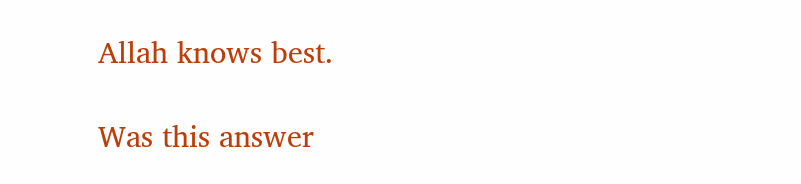Allah knows best.

Was this answer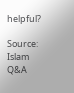helpful?

Source: Islam Q&A